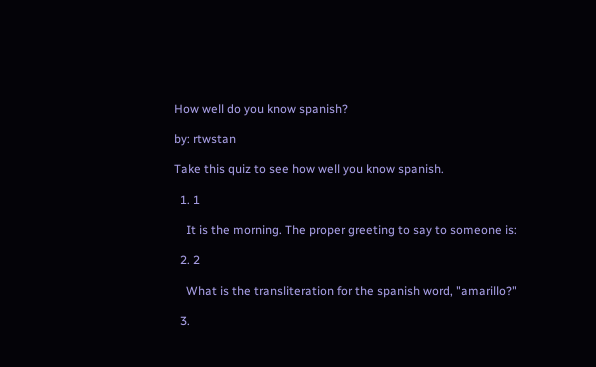How well do you know spanish?

by: rtwstan

Take this quiz to see how well you know spanish.

  1. 1

    It is the morning. The proper greeting to say to someone is:

  2. 2

    What is the transliteration for the spanish word, "amarillo?"

  3.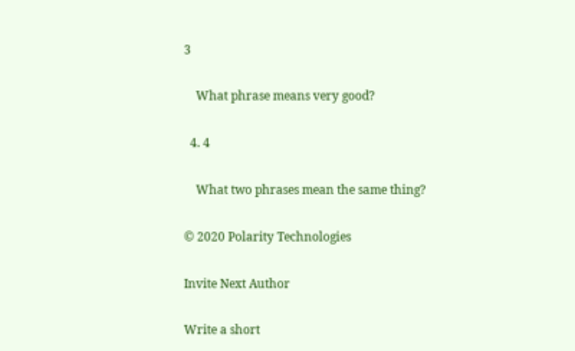3

    What phrase means very good?

  4. 4

    What two phrases mean the same thing?

© 2020 Polarity Technologies

Invite Next Author

Write a short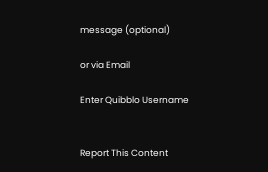message (optional)

or via Email

Enter Quibblo Username


Report This Content